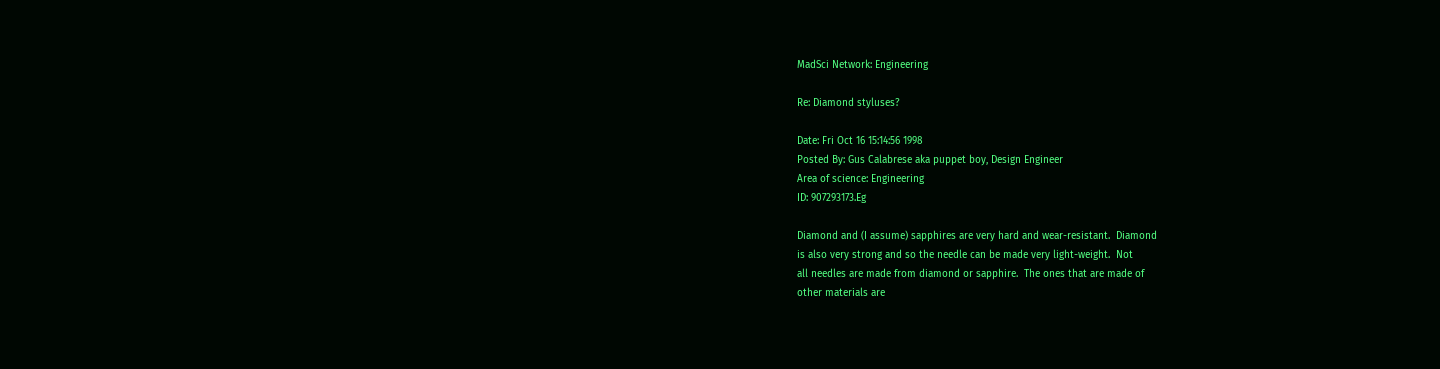MadSci Network: Engineering

Re: Diamond styluses?

Date: Fri Oct 16 15:14:56 1998
Posted By: Gus Calabrese aka puppet boy, Design Engineer
Area of science: Engineering
ID: 907293173.Eg

Diamond and (I assume) sapphires are very hard and wear-resistant.  Diamond
is also very strong and so the needle can be made very light-weight.  Not
all needles are made from diamond or sapphire.  The ones that are made of
other materials are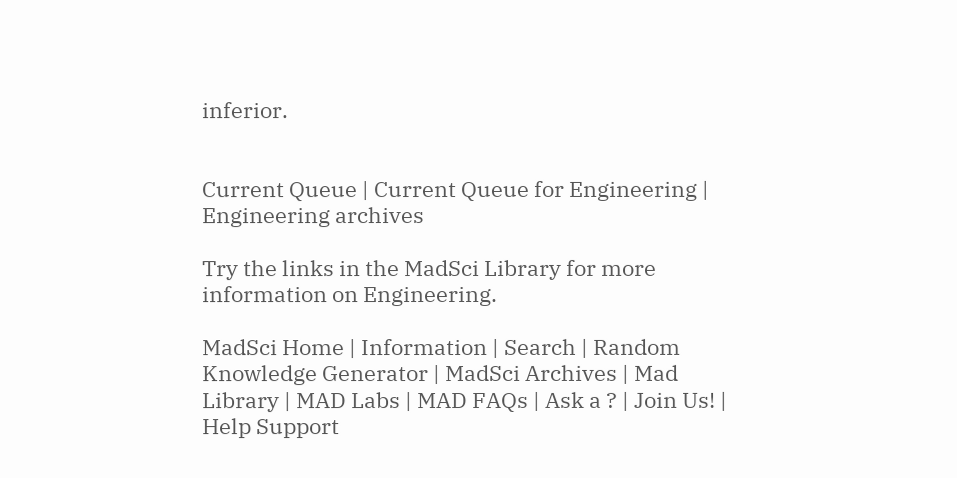inferior.


Current Queue | Current Queue for Engineering | Engineering archives

Try the links in the MadSci Library for more information on Engineering.

MadSci Home | Information | Search | Random Knowledge Generator | MadSci Archives | Mad Library | MAD Labs | MAD FAQs | Ask a ? | Join Us! | Help Support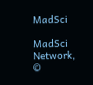MadSci

MadSci Network,
©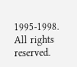1995-1998. All rights reserved.